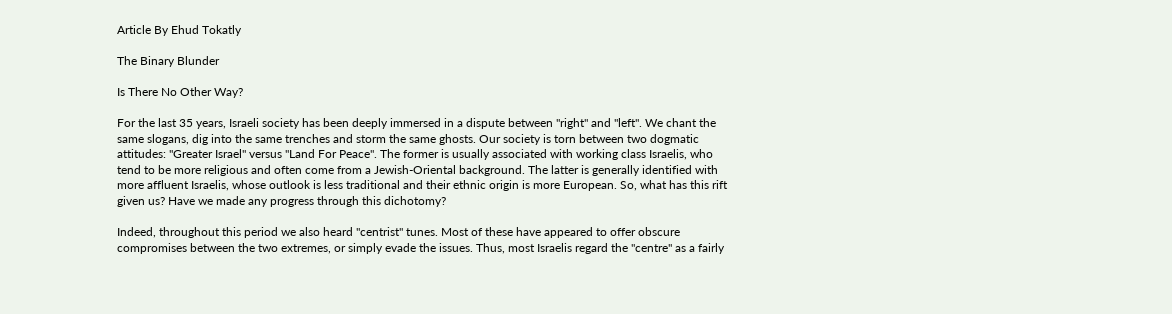Article By Ehud Tokatly

The Binary Blunder

Is There No Other Way?

For the last 35 years, Israeli society has been deeply immersed in a dispute between "right" and "left". We chant the same slogans, dig into the same trenches and storm the same ghosts. Our society is torn between two dogmatic attitudes: "Greater Israel" versus "Land For Peace". The former is usually associated with working class Israelis, who tend to be more religious and often come from a Jewish-Oriental background. The latter is generally identified with more affluent Israelis, whose outlook is less traditional and their ethnic origin is more European. So, what has this rift given us? Have we made any progress through this dichotomy?

Indeed, throughout this period we also heard "centrist" tunes. Most of these have appeared to offer obscure compromises between the two extremes, or simply evade the issues. Thus, most Israelis regard the "centre" as a fairly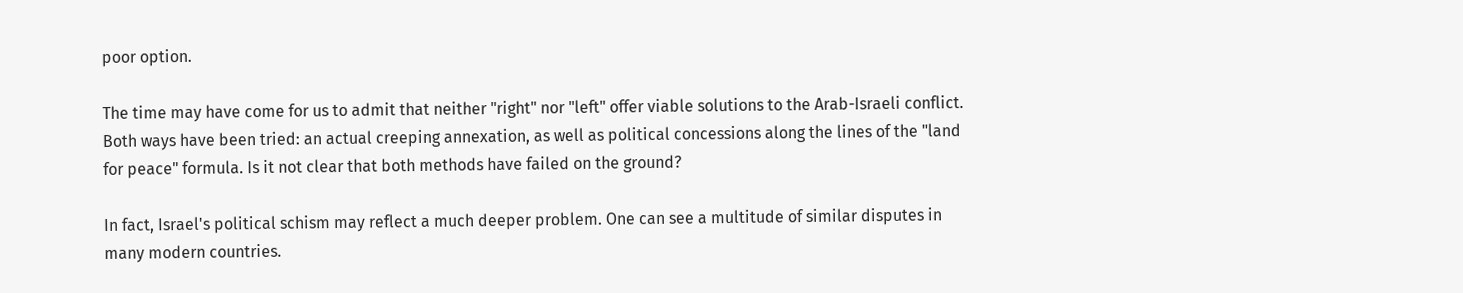poor option.

The time may have come for us to admit that neither "right" nor "left" offer viable solutions to the Arab-Israeli conflict. Both ways have been tried: an actual creeping annexation, as well as political concessions along the lines of the "land for peace" formula. Is it not clear that both methods have failed on the ground?

In fact, Israel's political schism may reflect a much deeper problem. One can see a multitude of similar disputes in many modern countries.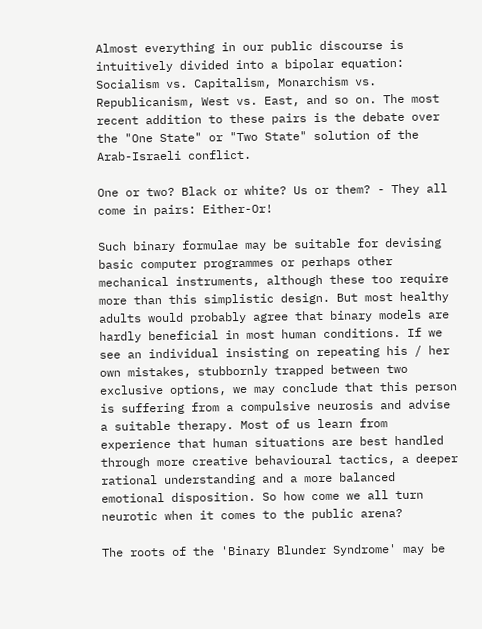Almost everything in our public discourse is intuitively divided into a bipolar equation: Socialism vs. Capitalism, Monarchism vs. Republicanism, West vs. East, and so on. The most recent addition to these pairs is the debate over the "One State" or "Two State" solution of the Arab-Israeli conflict.

One or two? Black or white? Us or them? - They all come in pairs: Either-Or!

Such binary formulae may be suitable for devising basic computer programmes or perhaps other mechanical instruments, although these too require more than this simplistic design. But most healthy adults would probably agree that binary models are hardly beneficial in most human conditions. If we see an individual insisting on repeating his / her own mistakes, stubbornly trapped between two exclusive options, we may conclude that this person is suffering from a compulsive neurosis and advise a suitable therapy. Most of us learn from experience that human situations are best handled through more creative behavioural tactics, a deeper rational understanding and a more balanced emotional disposition. So how come we all turn neurotic when it comes to the public arena?

The roots of the 'Binary Blunder Syndrome' may be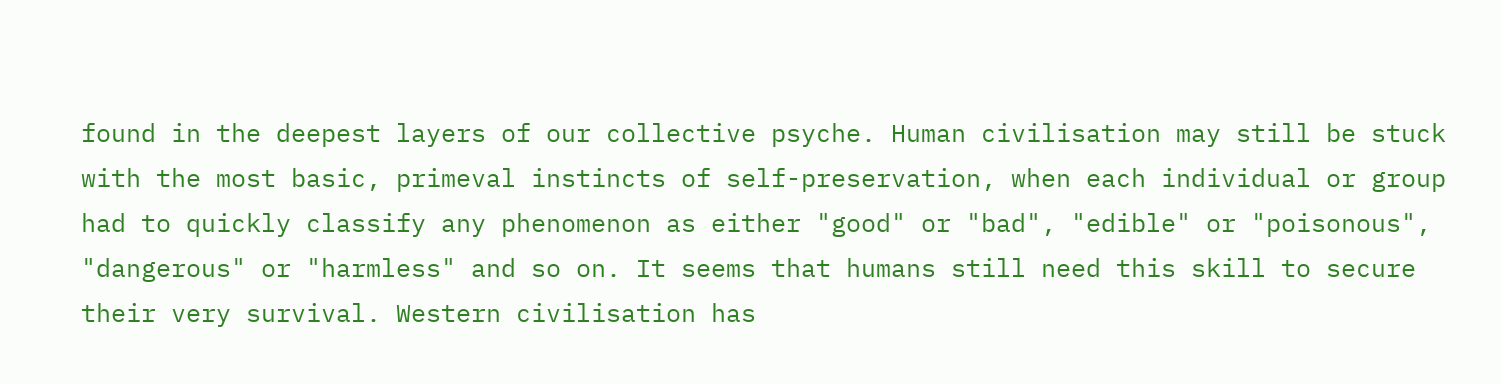found in the deepest layers of our collective psyche. Human civilisation may still be stuck with the most basic, primeval instincts of self-preservation, when each individual or group had to quickly classify any phenomenon as either "good" or "bad", "edible" or "poisonous", "dangerous" or "harmless" and so on. It seems that humans still need this skill to secure their very survival. Western civilisation has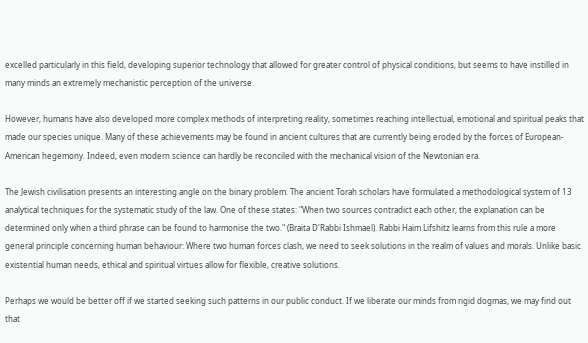excelled particularly in this field, developing superior technology that allowed for greater control of physical conditions, but seems to have instilled in many minds an extremely mechanistic perception of the universe.

However, humans have also developed more complex methods of interpreting reality, sometimes reaching intellectual, emotional and spiritual peaks that made our species unique. Many of these achievements may be found in ancient cultures that are currently being eroded by the forces of European-American hegemony. Indeed, even modern science can hardly be reconciled with the mechanical vision of the Newtonian era.

The Jewish civilisation presents an interesting angle on the binary problem. The ancient Torah scholars have formulated a methodological system of 13 analytical techniques for the systematic study of the law. One of these states: "When two sources contradict each other, the explanation can be determined only when a third phrase can be found to harmonise the two." (Braita D'Rabbi Ishmael). Rabbi Haim Lifshitz learns from this rule a more general principle concerning human behaviour: Where two human forces clash, we need to seek solutions in the realm of values and morals. Unlike basic existential human needs, ethical and spiritual virtues allow for flexible, creative solutions.

Perhaps we would be better off if we started seeking such patterns in our public conduct. If we liberate our minds from rigid dogmas, we may find out that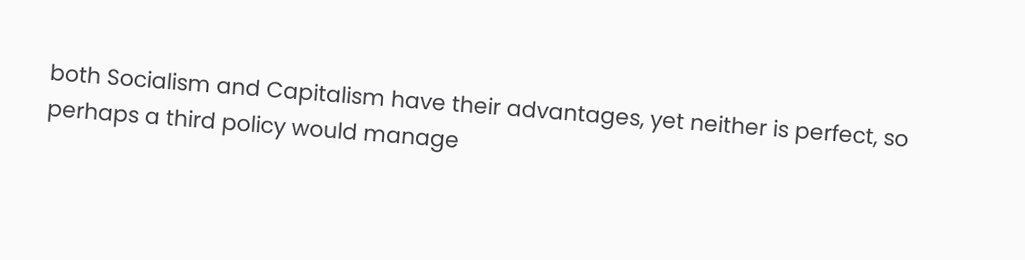both Socialism and Capitalism have their advantages, yet neither is perfect, so perhaps a third policy would manage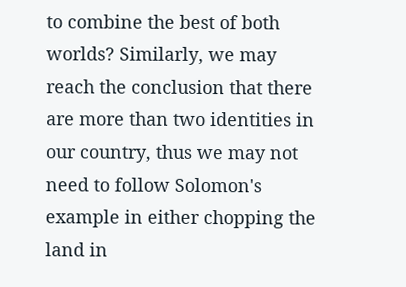to combine the best of both worlds? Similarly, we may reach the conclusion that there are more than two identities in our country, thus we may not need to follow Solomon's example in either chopping the land in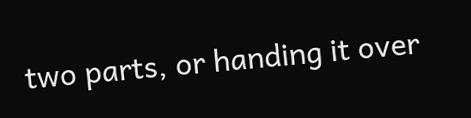two parts, or handing it over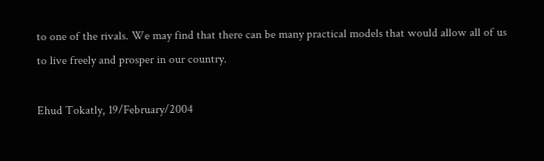to one of the rivals. We may find that there can be many practical models that would allow all of us to live freely and prosper in our country.

Ehud Tokatly, 19/February/2004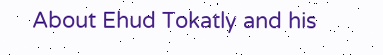About Ehud Tokatly and his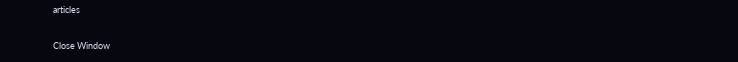articles

Close Window